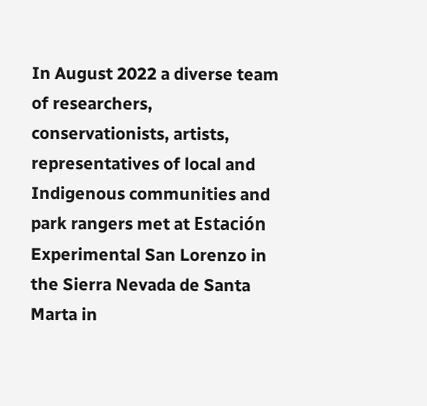In August 2022 a diverse team of researchers, conservationists, artists, representatives of local and Indigenous communities and park rangers met at Estación Experimental San Lorenzo in the Sierra Nevada de Santa Marta in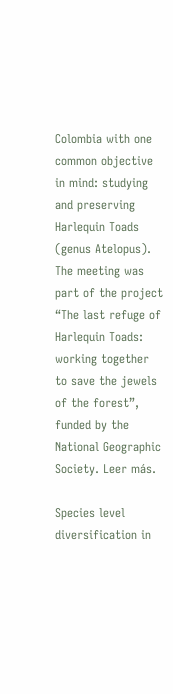Colombia with one common objective in mind: studying and preserving Harlequin Toads (genus Atelopus). The meeting was part of the project “The last refuge of Harlequin Toads: working together to save the jewels of the forest”, funded by the National Geographic Society. Leer más.

Species level diversification in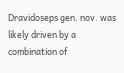Dravidoseps gen. nov. was likely driven by a combination of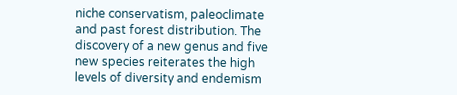niche conservatism, paleoclimate and past forest distribution. The discovery of a new genus and five new species reiterates the high levels of diversity and endemism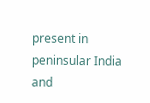present in peninsular India and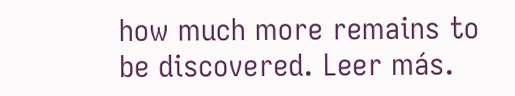how much more remains to be discovered. Leer más.